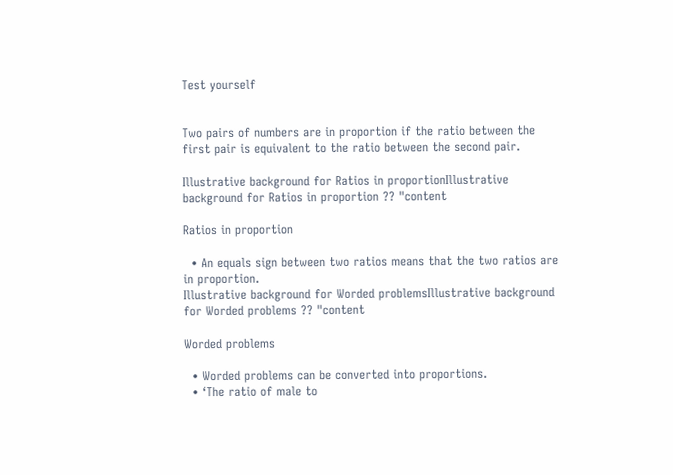Test yourself


Two pairs of numbers are in proportion if the ratio between the first pair is equivalent to the ratio between the second pair.

Illustrative background for Ratios in proportionIllustrative background for Ratios in proportion ?? "content

Ratios in proportion

  • An equals sign between two ratios means that the two ratios are in proportion.
Illustrative background for Worded problemsIllustrative background for Worded problems ?? "content

Worded problems

  • Worded problems can be converted into proportions.
  • ‘The ratio of male to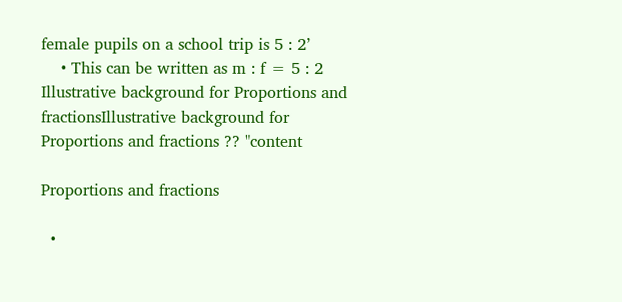female pupils on a school trip is 5 : 2’
    • This can be written as m : f = 5 : 2
Illustrative background for Proportions and fractionsIllustrative background for Proportions and fractions ?? "content

Proportions and fractions

  •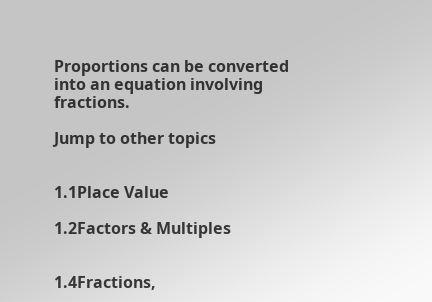Proportions can be converted into an equation involving fractions.

Jump to other topics


1.1Place Value

1.2Factors & Multiples


1.4Fractions,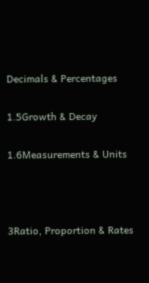Decimals & Percentages

1.5Growth & Decay

1.6Measurements & Units



3Ratio, Proportion & Rates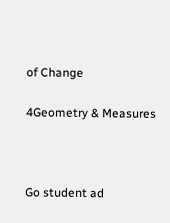of Change

4Geometry & Measures



Go student ad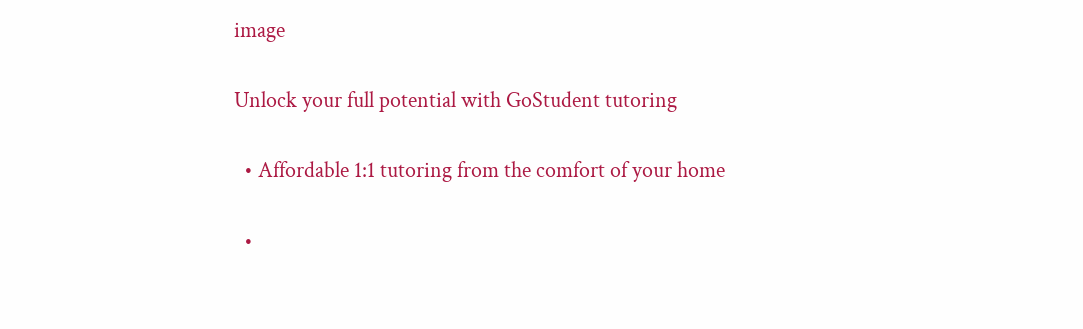image

Unlock your full potential with GoStudent tutoring

  • Affordable 1:1 tutoring from the comfort of your home

  •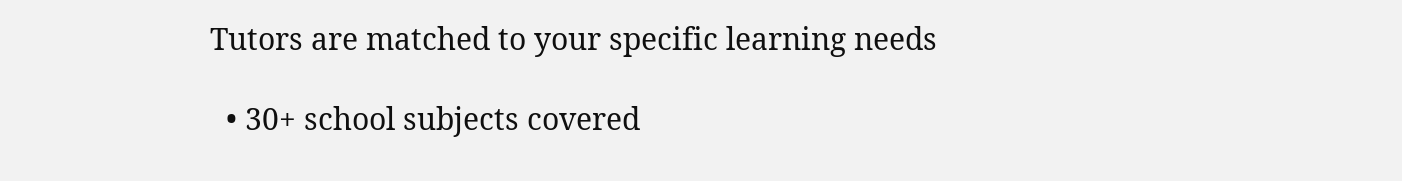Tutors are matched to your specific learning needs

  • 30+ school subjects covered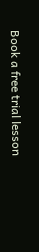Book a free trial lesson